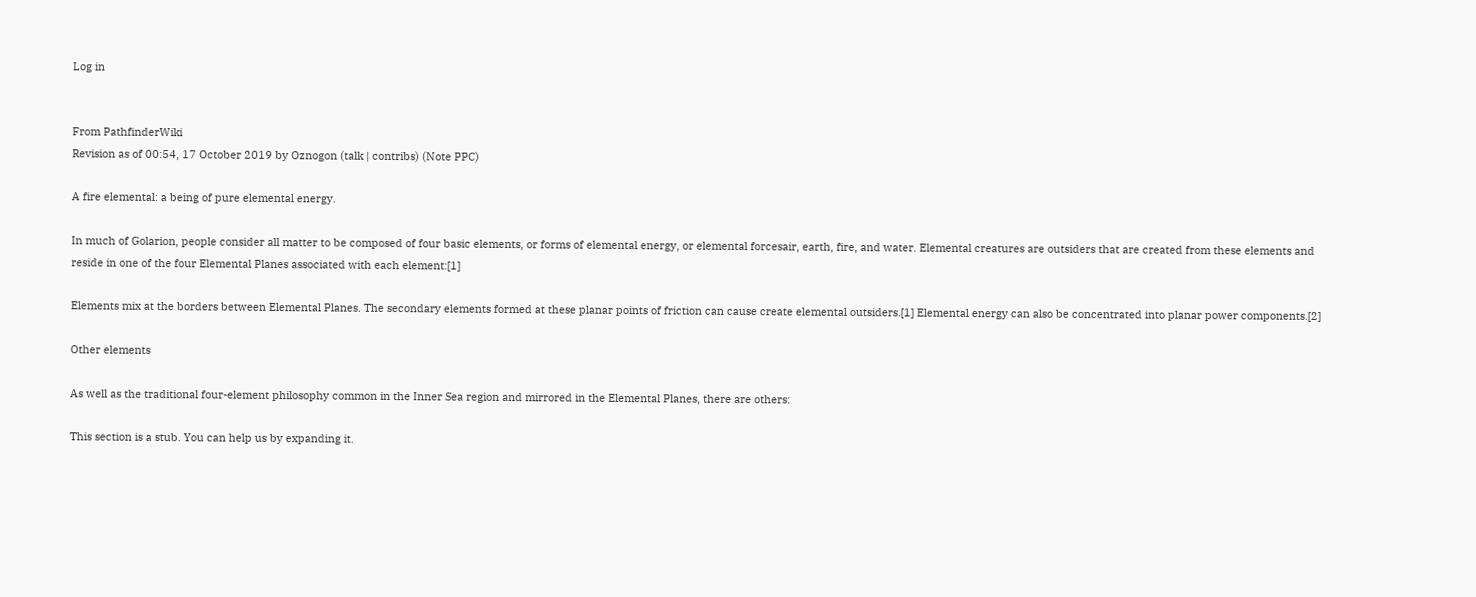Log in


From PathfinderWiki
Revision as of 00:54, 17 October 2019 by Oznogon (talk | contribs) (Note PPC)

A fire elemental: a being of pure elemental energy.

In much of Golarion, people consider all matter to be composed of four basic elements, or forms of elemental energy, or elemental forcesair, earth, fire, and water. Elemental creatures are outsiders that are created from these elements and reside in one of the four Elemental Planes associated with each element:[1]

Elements mix at the borders between Elemental Planes. The secondary elements formed at these planar points of friction can cause create elemental outsiders.[1] Elemental energy can also be concentrated into planar power components.[2]

Other elements

As well as the traditional four-element philosophy common in the Inner Sea region and mirrored in the Elemental Planes, there are others:

This section is a stub. You can help us by expanding it.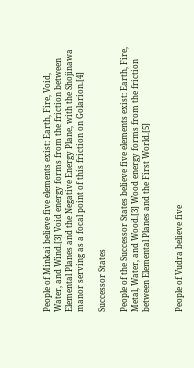People of Minkai believe five elements exist: Earth, Fire, Void, Water, and Wind.[3] Void energy forms from the friction between Elemental Planes and the Negative Energy Plane, with the Shojinawa manor serving as a focal point of this friction on Golarion.[4]

Successor States

People of the Successor States believe five elements exist: Earth, Fire, Metal, Water, and Wood.[3] Wood energy forms from the friction between Elemental Planes and the First World.[5]


People of Vudra believe five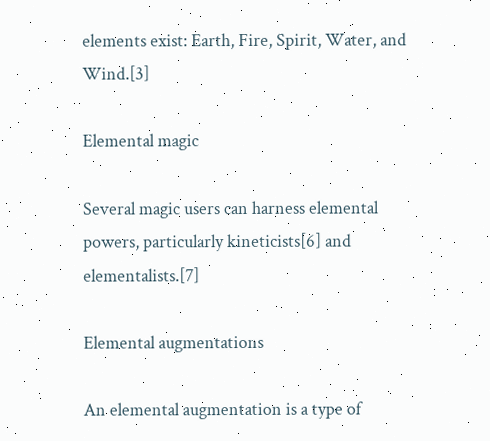elements exist: Earth, Fire, Spirit, Water, and Wind.[3]

Elemental magic

Several magic users can harness elemental powers, particularly kineticists[6] and elementalists.[7]

Elemental augmentations

An elemental augmentation is a type of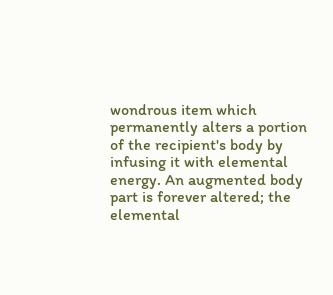wondrous item which permanently alters a portion of the recipient's body by infusing it with elemental energy. An augmented body part is forever altered; the elemental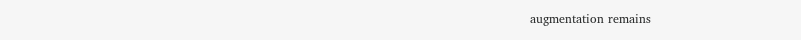augmentation remains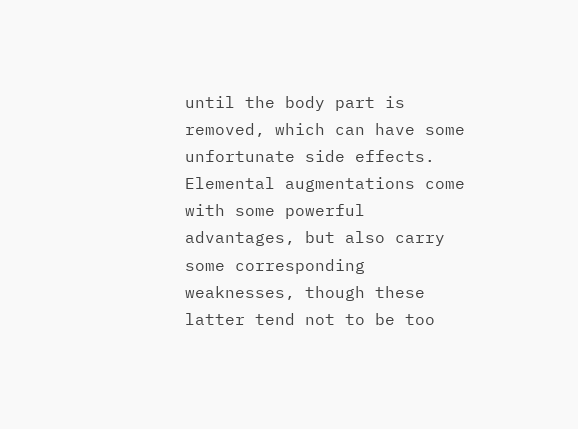until the body part is removed, which can have some unfortunate side effects. Elemental augmentations come with some powerful advantages, but also carry some corresponding weaknesses, though these latter tend not to be too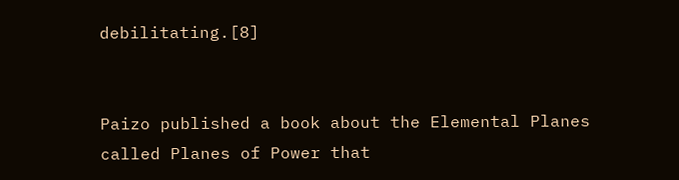debilitating.[8]


Paizo published a book about the Elemental Planes called Planes of Power that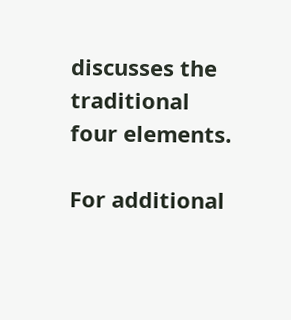discusses the traditional four elements.

For additional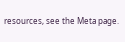resources, see the Meta page.